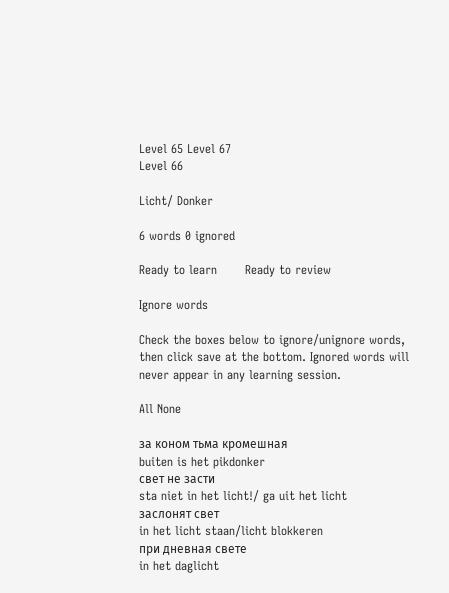Level 65 Level 67
Level 66

Licht/ Donker

6 words 0 ignored

Ready to learn       Ready to review

Ignore words

Check the boxes below to ignore/unignore words, then click save at the bottom. Ignored words will never appear in any learning session.

All None

за коном тьма кромешная
buiten is het pikdonker
свет не засти
sta niet in het licht!/ ga uit het licht
заслонят свет
in het licht staan/licht blokkeren
при дневная свете
in het daglicht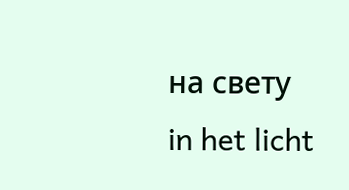на свету
in het licht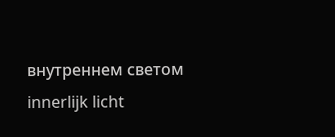внутреннем светом
innerlijk licht